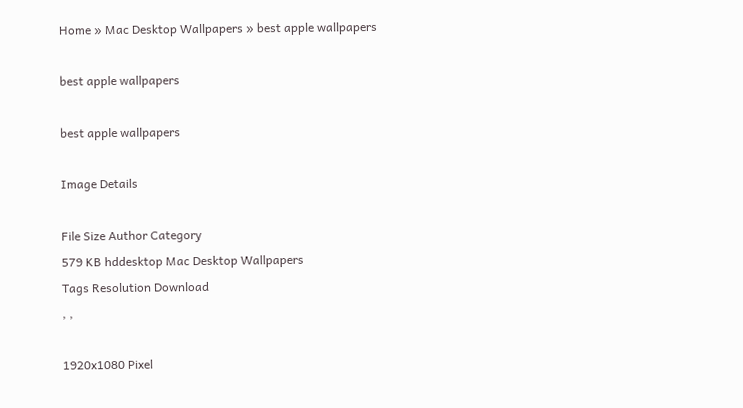Home » Mac Desktop Wallpapers » best apple wallpapers

best apple wallpapers

best apple wallpapers

Image Details

File Size Author Category
579 KB hddesktop Mac Desktop Wallpapers
Tags Resolution Download
, ,

1920x1080 Pixel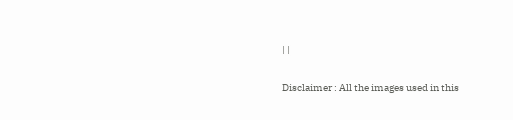| |

Disclaimer : All the images used in this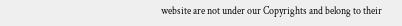website are not under our Copyrights and belong to their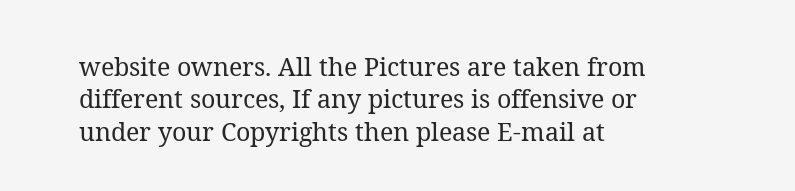website owners. All the Pictures are taken from different sources, If any pictures is offensive or under your Copyrights then please E-mail at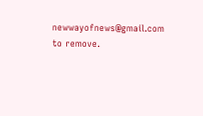newwayofnews@gmail.com to remove.